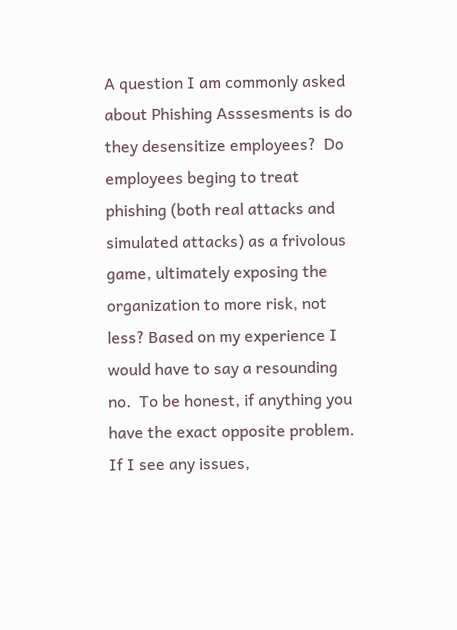A question I am commonly asked about Phishing Asssesments is do they desensitize employees?  Do employees beging to treat phishing (both real attacks and simulated attacks) as a frivolous game, ultimately exposing the organization to more risk, not less? Based on my experience I would have to say a resounding no.  To be honest, if anything you have the exact opposite problem.  If I see any issues,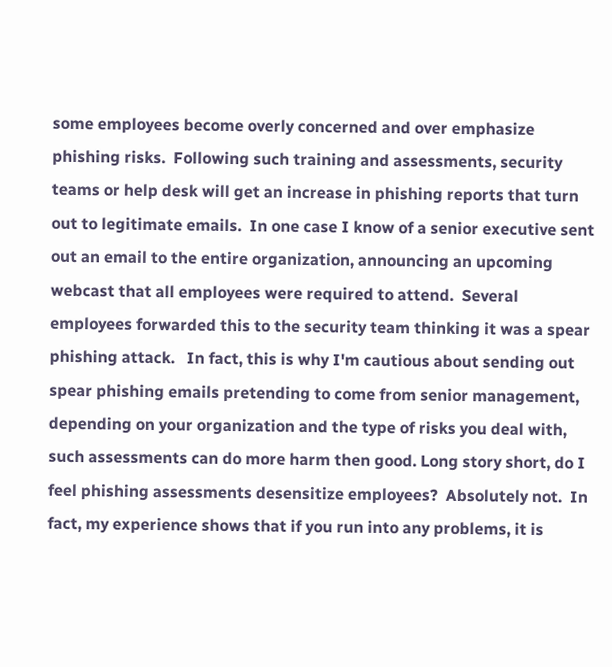some employees become overly concerned and over emphasize phishing risks.  Following such training and assessments, security teams or help desk will get an increase in phishing reports that turn out to legitimate emails.  In one case I know of a senior executive sent out an email to the entire organization, announcing an upcoming webcast that all employees were required to attend.  Several employees forwarded this to the security team thinking it was a spear phishing attack.   In fact, this is why I'm cautious about sending out spear phishing emails pretending to come from senior management, depending on your organization and the type of risks you deal with, such assessments can do more harm then good. Long story short, do I feel phishing assessments desensitize employees?  Absolutely not.  In fact, my experience shows that if you run into any problems, it is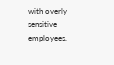with overly sensitive employees.